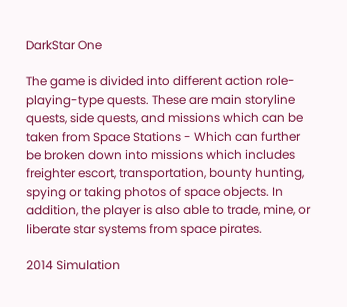DarkStar One

The game is divided into different action role-playing-type quests. These are main storyline quests, side quests, and missions which can be taken from Space Stations - Which can further be broken down into missions which includes freighter escort, transportation, bounty hunting, spying or taking photos of space objects. In addition, the player is also able to trade, mine, or liberate star systems from space pirates.

2014 Simulation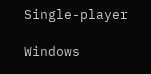Single-player

Windows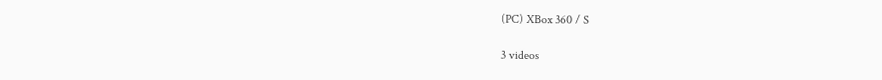(PC) XBox 360 / S

3 videos